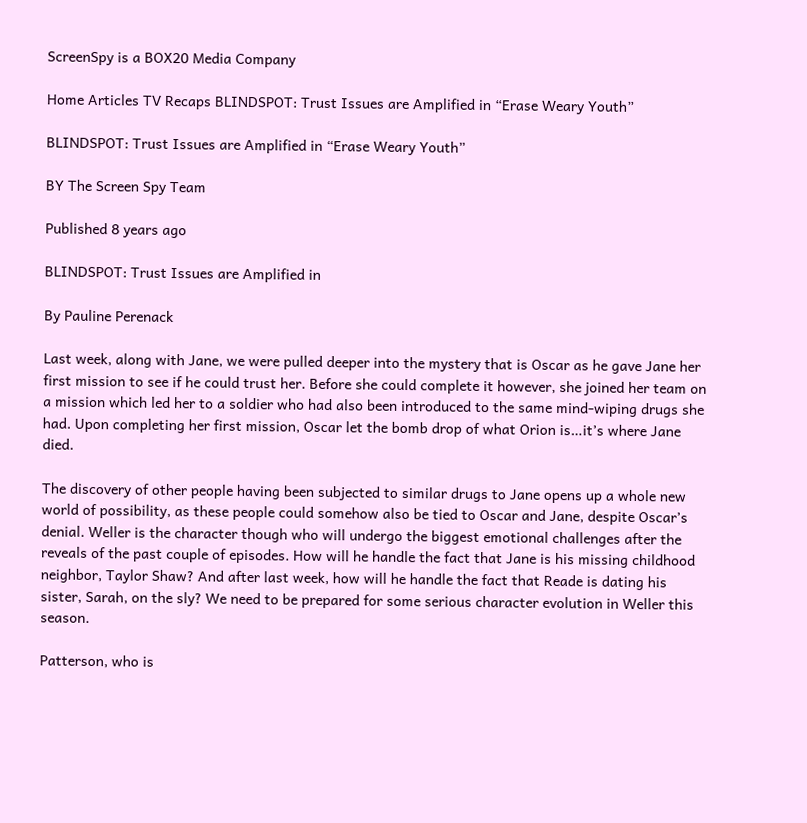ScreenSpy is a BOX20 Media Company

Home Articles TV Recaps BLINDSPOT: Trust Issues are Amplified in “Erase Weary Youth”

BLINDSPOT: Trust Issues are Amplified in “Erase Weary Youth”

BY The Screen Spy Team

Published 8 years ago

BLINDSPOT: Trust Issues are Amplified in

By Pauline Perenack

Last week, along with Jane, we were pulled deeper into the mystery that is Oscar as he gave Jane her first mission to see if he could trust her. Before she could complete it however, she joined her team on a mission which led her to a soldier who had also been introduced to the same mind-wiping drugs she had. Upon completing her first mission, Oscar let the bomb drop of what Orion is…it’s where Jane died.

The discovery of other people having been subjected to similar drugs to Jane opens up a whole new world of possibility, as these people could somehow also be tied to Oscar and Jane, despite Oscar’s denial. Weller is the character though who will undergo the biggest emotional challenges after the reveals of the past couple of episodes. How will he handle the fact that Jane is his missing childhood neighbor, Taylor Shaw? And after last week, how will he handle the fact that Reade is dating his sister, Sarah, on the sly? We need to be prepared for some serious character evolution in Weller this season.

Patterson, who is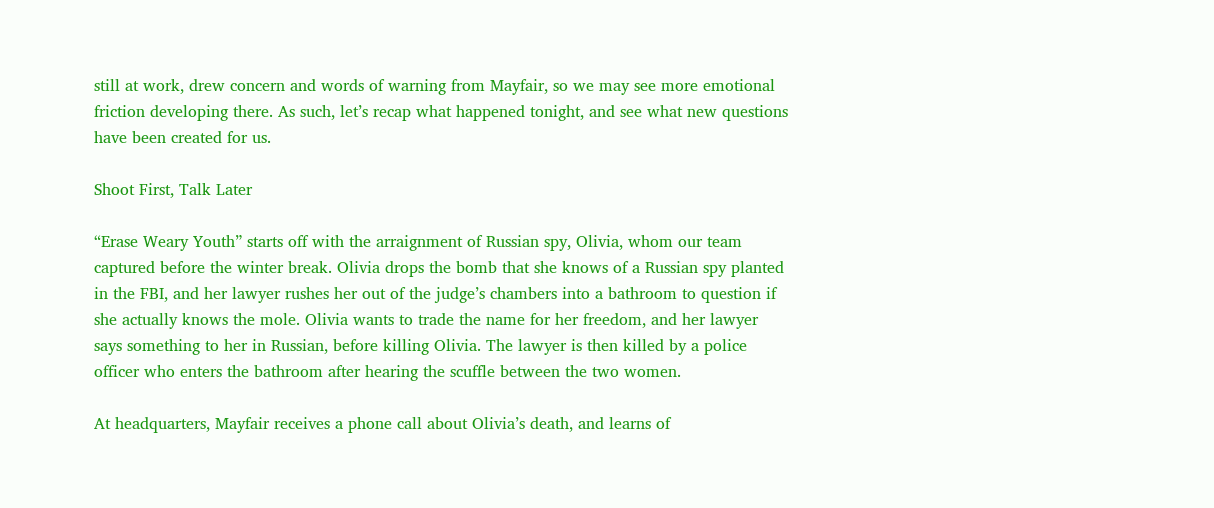still at work, drew concern and words of warning from Mayfair, so we may see more emotional friction developing there. As such, let’s recap what happened tonight, and see what new questions have been created for us.

Shoot First, Talk Later

“Erase Weary Youth” starts off with the arraignment of Russian spy, Olivia, whom our team captured before the winter break. Olivia drops the bomb that she knows of a Russian spy planted in the FBI, and her lawyer rushes her out of the judge’s chambers into a bathroom to question if she actually knows the mole. Olivia wants to trade the name for her freedom, and her lawyer says something to her in Russian, before killing Olivia. The lawyer is then killed by a police officer who enters the bathroom after hearing the scuffle between the two women.

At headquarters, Mayfair receives a phone call about Olivia’s death, and learns of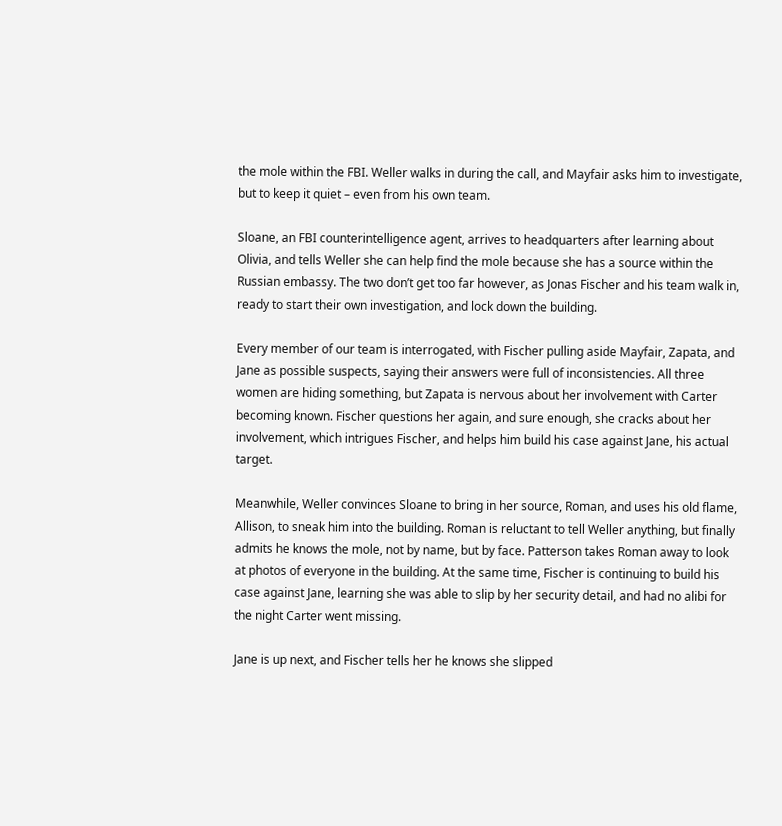the mole within the FBI. Weller walks in during the call, and Mayfair asks him to investigate, but to keep it quiet – even from his own team.

Sloane, an FBI counterintelligence agent, arrives to headquarters after learning about Olivia, and tells Weller she can help find the mole because she has a source within the Russian embassy. The two don’t get too far however, as Jonas Fischer and his team walk in, ready to start their own investigation, and lock down the building.

Every member of our team is interrogated, with Fischer pulling aside Mayfair, Zapata, and Jane as possible suspects, saying their answers were full of inconsistencies. All three women are hiding something, but Zapata is nervous about her involvement with Carter becoming known. Fischer questions her again, and sure enough, she cracks about her involvement, which intrigues Fischer, and helps him build his case against Jane, his actual target.

Meanwhile, Weller convinces Sloane to bring in her source, Roman, and uses his old flame, Allison, to sneak him into the building. Roman is reluctant to tell Weller anything, but finally admits he knows the mole, not by name, but by face. Patterson takes Roman away to look at photos of everyone in the building. At the same time, Fischer is continuing to build his case against Jane, learning she was able to slip by her security detail, and had no alibi for the night Carter went missing.

Jane is up next, and Fischer tells her he knows she slipped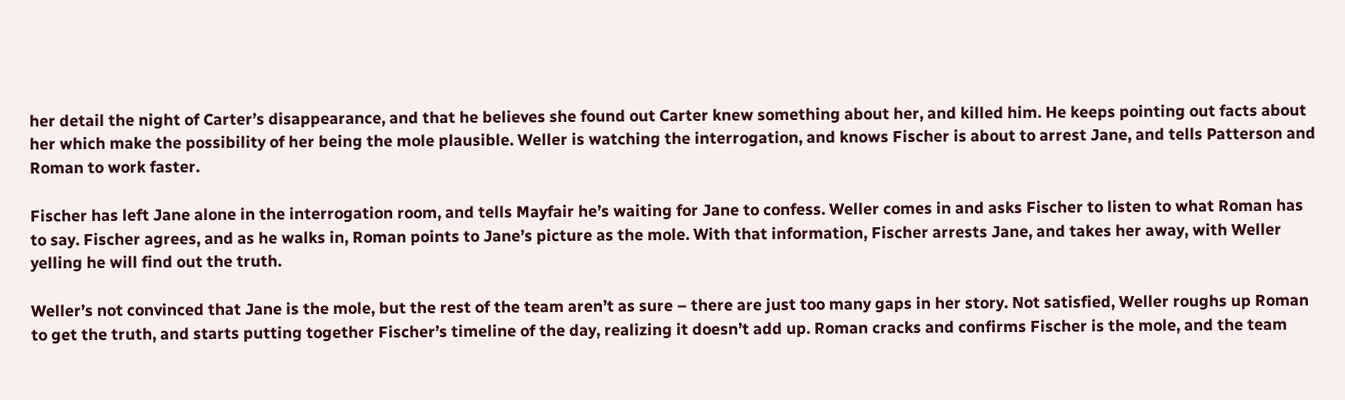her detail the night of Carter’s disappearance, and that he believes she found out Carter knew something about her, and killed him. He keeps pointing out facts about her which make the possibility of her being the mole plausible. Weller is watching the interrogation, and knows Fischer is about to arrest Jane, and tells Patterson and Roman to work faster.

Fischer has left Jane alone in the interrogation room, and tells Mayfair he’s waiting for Jane to confess. Weller comes in and asks Fischer to listen to what Roman has to say. Fischer agrees, and as he walks in, Roman points to Jane’s picture as the mole. With that information, Fischer arrests Jane, and takes her away, with Weller yelling he will find out the truth.

Weller’s not convinced that Jane is the mole, but the rest of the team aren’t as sure – there are just too many gaps in her story. Not satisfied, Weller roughs up Roman to get the truth, and starts putting together Fischer’s timeline of the day, realizing it doesn’t add up. Roman cracks and confirms Fischer is the mole, and the team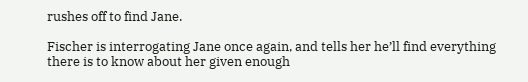rushes off to find Jane.

Fischer is interrogating Jane once again, and tells her he’ll find everything there is to know about her given enough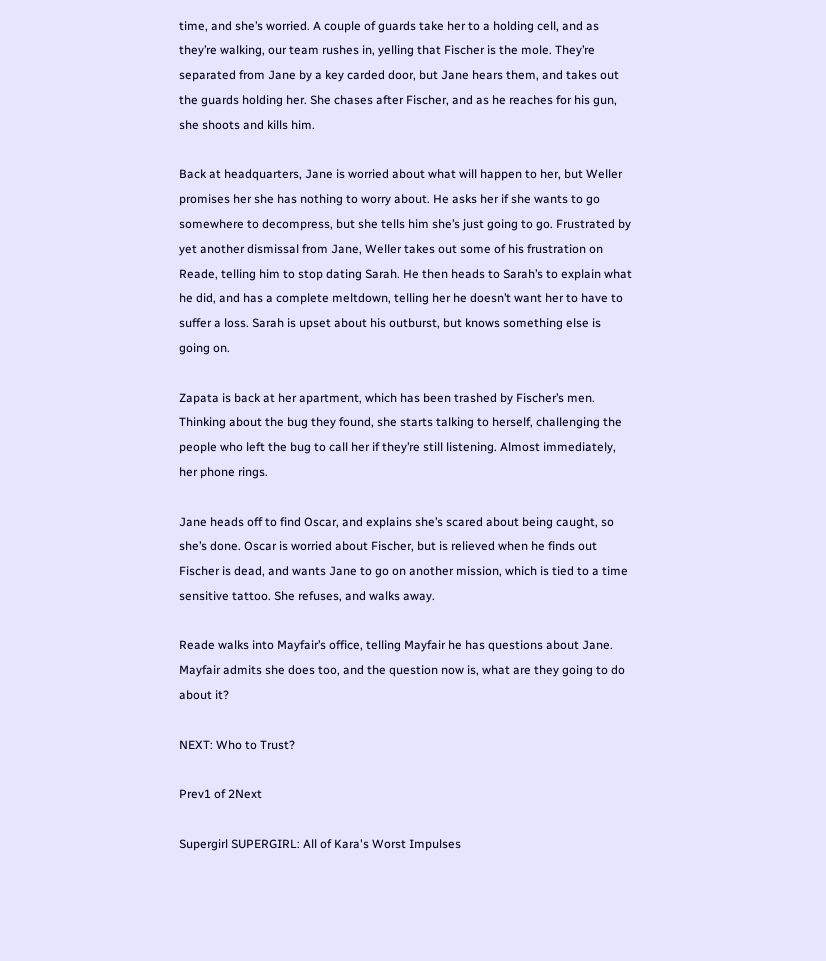time, and she’s worried. A couple of guards take her to a holding cell, and as they’re walking, our team rushes in, yelling that Fischer is the mole. They’re separated from Jane by a key carded door, but Jane hears them, and takes out the guards holding her. She chases after Fischer, and as he reaches for his gun, she shoots and kills him.

Back at headquarters, Jane is worried about what will happen to her, but Weller promises her she has nothing to worry about. He asks her if she wants to go somewhere to decompress, but she tells him she’s just going to go. Frustrated by yet another dismissal from Jane, Weller takes out some of his frustration on Reade, telling him to stop dating Sarah. He then heads to Sarah’s to explain what he did, and has a complete meltdown, telling her he doesn’t want her to have to suffer a loss. Sarah is upset about his outburst, but knows something else is going on.

Zapata is back at her apartment, which has been trashed by Fischer’s men. Thinking about the bug they found, she starts talking to herself, challenging the people who left the bug to call her if they’re still listening. Almost immediately, her phone rings.

Jane heads off to find Oscar, and explains she’s scared about being caught, so she’s done. Oscar is worried about Fischer, but is relieved when he finds out Fischer is dead, and wants Jane to go on another mission, which is tied to a time sensitive tattoo. She refuses, and walks away.

Reade walks into Mayfair’s office, telling Mayfair he has questions about Jane. Mayfair admits she does too, and the question now is, what are they going to do about it?

NEXT: Who to Trust?

Prev1 of 2Next

Supergirl SUPERGIRL: All of Kara's Worst Impulses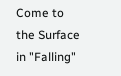Come to the Surface in "Falling"